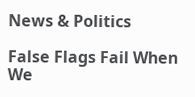News & Politics

False Flags Fail When We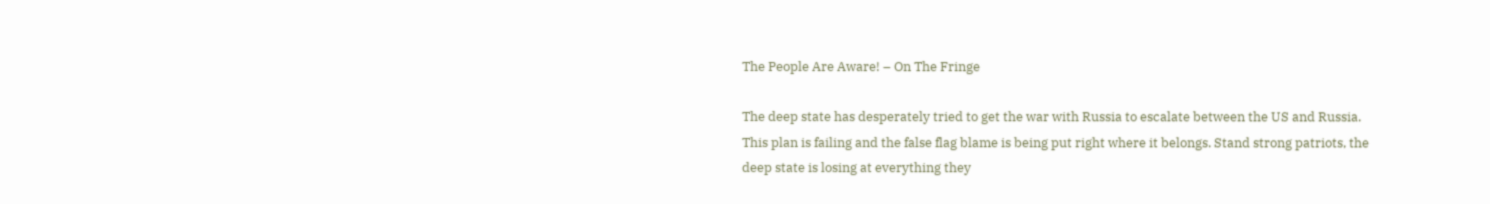The People Are Aware! – On The Fringe

The deep state has desperately tried to get the war with Russia to escalate between the US and Russia. This plan is failing and the false flag blame is being put right where it belongs. Stand strong patriots, the deep state is losing at everything they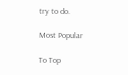try to do.

Most Popular

To Top